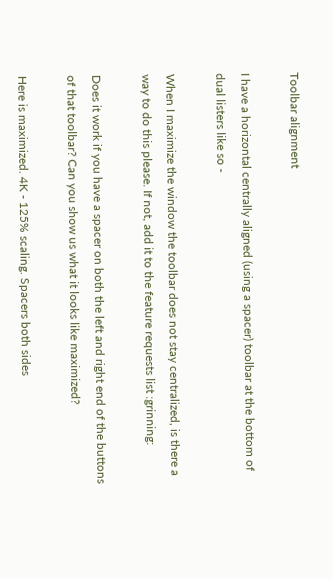Toolbar alignment

I have a horizontal centrally aligned (using a spacer) toolbar at the bottom of dual listers like so -

When I maximize the window the toolbar does not stay centralized, is there a way to do this please. If not, add it to the feature requests list :grinning:

Does it work if you have a spacer on both the left and right end of the buttons of that toolbar? Can you show us what it looks like maximized?

Here is maximized. 4K - 125% scaling. Spacers both sides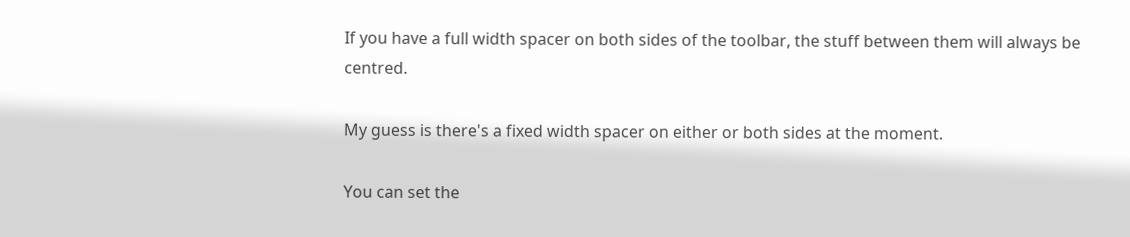If you have a full width spacer on both sides of the toolbar, the stuff between them will always be centred.

My guess is there's a fixed width spacer on either or both sides at the moment.

You can set the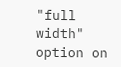"full width" option on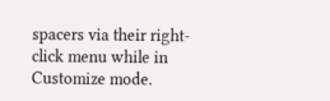spacers via their right-click menu while in Customize mode.